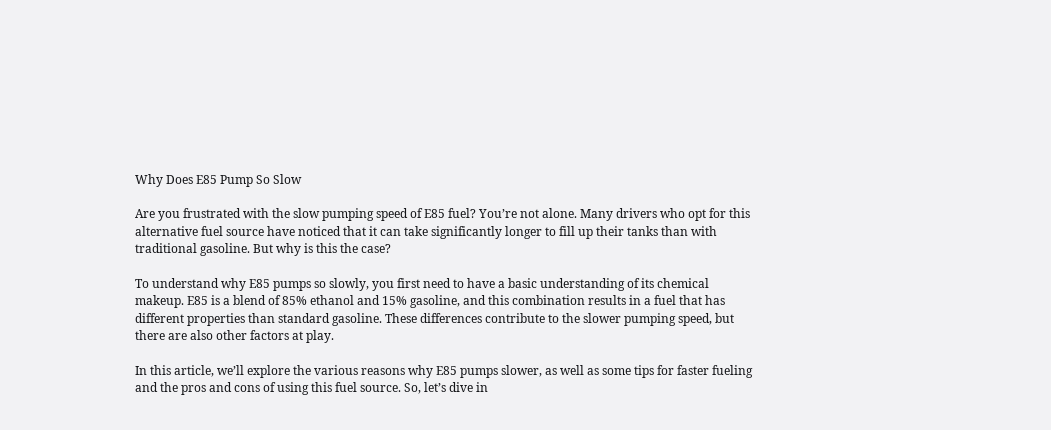Why Does E85 Pump So Slow

Are you frustrated with the slow pumping speed of E85 fuel? You’re not alone. Many drivers who opt for this alternative fuel source have noticed that it can take significantly longer to fill up their tanks than with traditional gasoline. But why is this the case?

To understand why E85 pumps so slowly, you first need to have a basic understanding of its chemical makeup. E85 is a blend of 85% ethanol and 15% gasoline, and this combination results in a fuel that has different properties than standard gasoline. These differences contribute to the slower pumping speed, but there are also other factors at play.

In this article, we’ll explore the various reasons why E85 pumps slower, as well as some tips for faster fueling and the pros and cons of using this fuel source. So, let’s dive in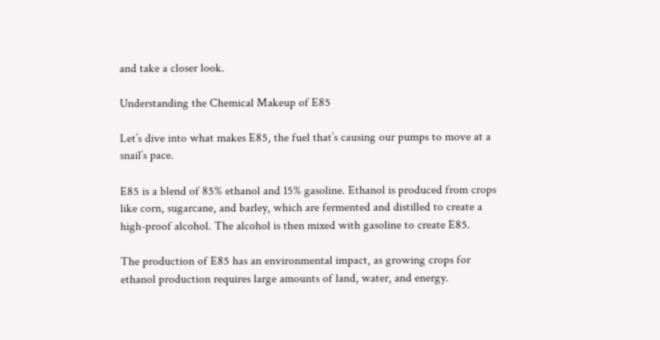and take a closer look.

Understanding the Chemical Makeup of E85

Let’s dive into what makes E85, the fuel that’s causing our pumps to move at a snail’s pace.

E85 is a blend of 85% ethanol and 15% gasoline. Ethanol is produced from crops like corn, sugarcane, and barley, which are fermented and distilled to create a high-proof alcohol. The alcohol is then mixed with gasoline to create E85.

The production of E85 has an environmental impact, as growing crops for ethanol production requires large amounts of land, water, and energy.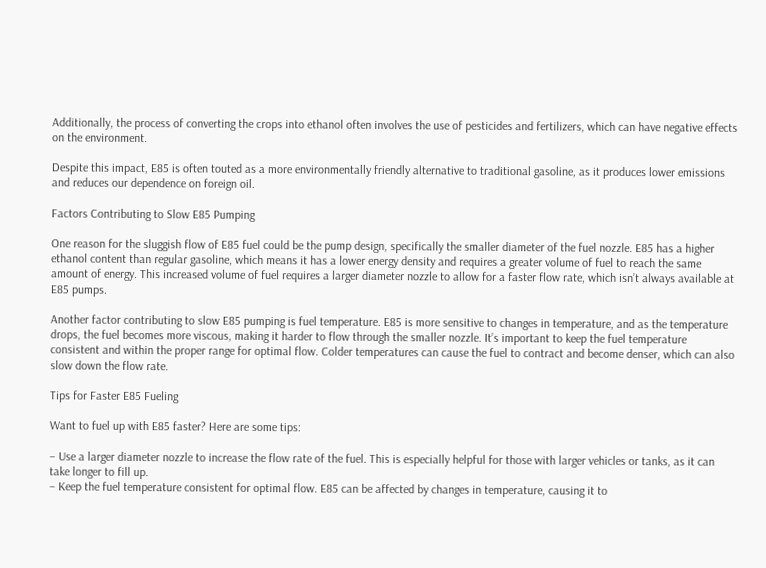Additionally, the process of converting the crops into ethanol often involves the use of pesticides and fertilizers, which can have negative effects on the environment.

Despite this impact, E85 is often touted as a more environmentally friendly alternative to traditional gasoline, as it produces lower emissions and reduces our dependence on foreign oil.

Factors Contributing to Slow E85 Pumping

One reason for the sluggish flow of E85 fuel could be the pump design, specifically the smaller diameter of the fuel nozzle. E85 has a higher ethanol content than regular gasoline, which means it has a lower energy density and requires a greater volume of fuel to reach the same amount of energy. This increased volume of fuel requires a larger diameter nozzle to allow for a faster flow rate, which isn’t always available at E85 pumps.

Another factor contributing to slow E85 pumping is fuel temperature. E85 is more sensitive to changes in temperature, and as the temperature drops, the fuel becomes more viscous, making it harder to flow through the smaller nozzle. It’s important to keep the fuel temperature consistent and within the proper range for optimal flow. Colder temperatures can cause the fuel to contract and become denser, which can also slow down the flow rate.

Tips for Faster E85 Fueling

Want to fuel up with E85 faster? Here are some tips:

– Use a larger diameter nozzle to increase the flow rate of the fuel. This is especially helpful for those with larger vehicles or tanks, as it can take longer to fill up.
– Keep the fuel temperature consistent for optimal flow. E85 can be affected by changes in temperature, causing it to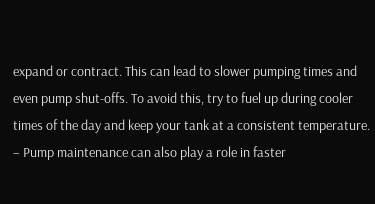expand or contract. This can lead to slower pumping times and even pump shut-offs. To avoid this, try to fuel up during cooler times of the day and keep your tank at a consistent temperature.
– Pump maintenance can also play a role in faster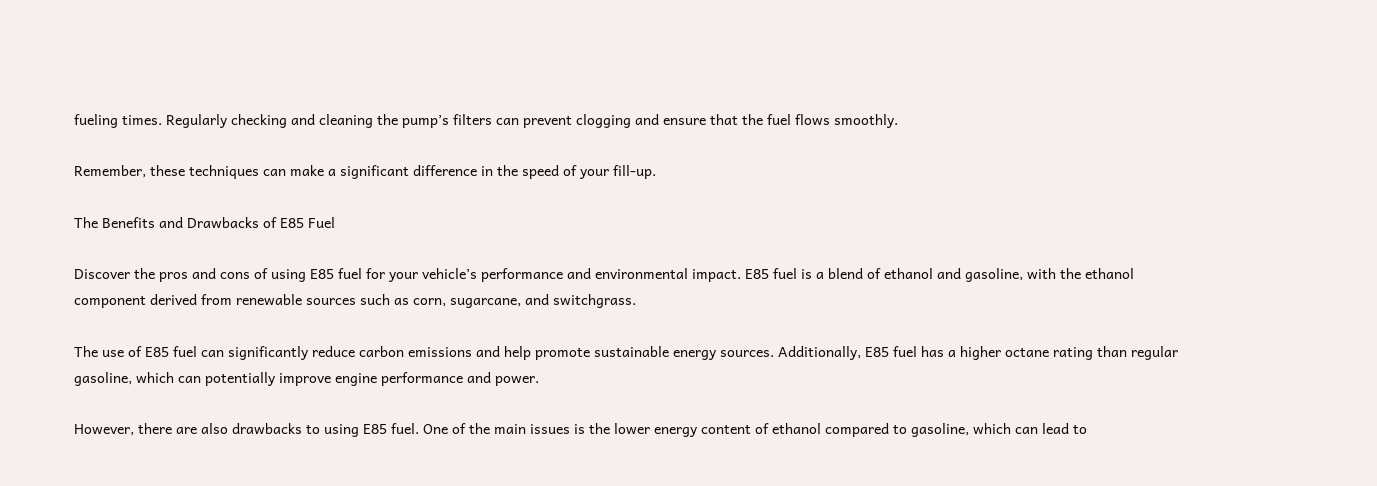fueling times. Regularly checking and cleaning the pump’s filters can prevent clogging and ensure that the fuel flows smoothly.

Remember, these techniques can make a significant difference in the speed of your fill-up.

The Benefits and Drawbacks of E85 Fuel

Discover the pros and cons of using E85 fuel for your vehicle’s performance and environmental impact. E85 fuel is a blend of ethanol and gasoline, with the ethanol component derived from renewable sources such as corn, sugarcane, and switchgrass.

The use of E85 fuel can significantly reduce carbon emissions and help promote sustainable energy sources. Additionally, E85 fuel has a higher octane rating than regular gasoline, which can potentially improve engine performance and power.

However, there are also drawbacks to using E85 fuel. One of the main issues is the lower energy content of ethanol compared to gasoline, which can lead to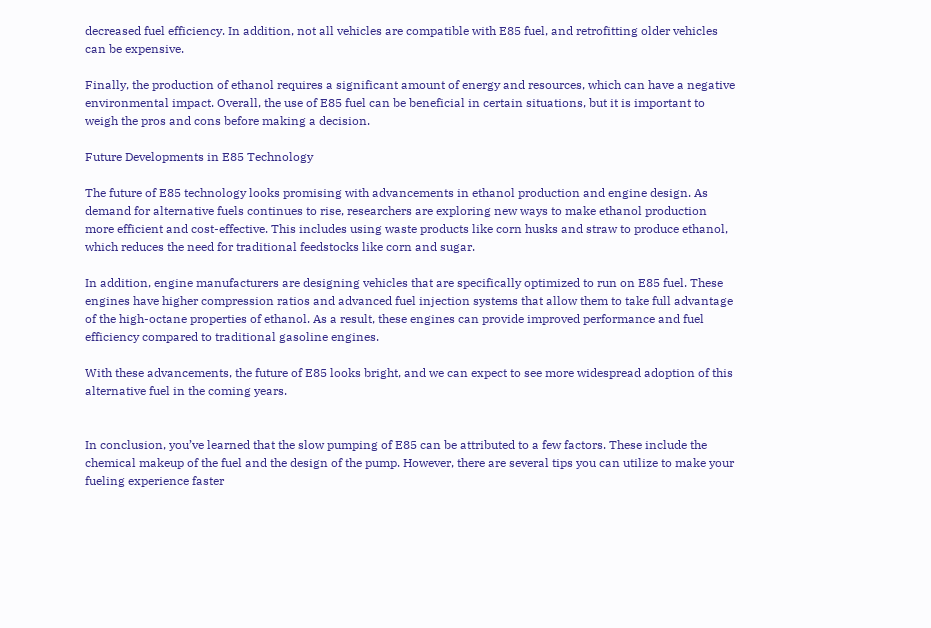decreased fuel efficiency. In addition, not all vehicles are compatible with E85 fuel, and retrofitting older vehicles can be expensive.

Finally, the production of ethanol requires a significant amount of energy and resources, which can have a negative environmental impact. Overall, the use of E85 fuel can be beneficial in certain situations, but it is important to weigh the pros and cons before making a decision.

Future Developments in E85 Technology

The future of E85 technology looks promising with advancements in ethanol production and engine design. As demand for alternative fuels continues to rise, researchers are exploring new ways to make ethanol production more efficient and cost-effective. This includes using waste products like corn husks and straw to produce ethanol, which reduces the need for traditional feedstocks like corn and sugar.

In addition, engine manufacturers are designing vehicles that are specifically optimized to run on E85 fuel. These engines have higher compression ratios and advanced fuel injection systems that allow them to take full advantage of the high-octane properties of ethanol. As a result, these engines can provide improved performance and fuel efficiency compared to traditional gasoline engines.

With these advancements, the future of E85 looks bright, and we can expect to see more widespread adoption of this alternative fuel in the coming years.


In conclusion, you’ve learned that the slow pumping of E85 can be attributed to a few factors. These include the chemical makeup of the fuel and the design of the pump. However, there are several tips you can utilize to make your fueling experience faster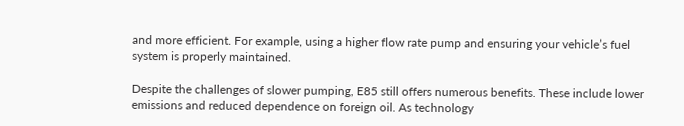and more efficient. For example, using a higher flow rate pump and ensuring your vehicle’s fuel system is properly maintained.

Despite the challenges of slower pumping, E85 still offers numerous benefits. These include lower emissions and reduced dependence on foreign oil. As technology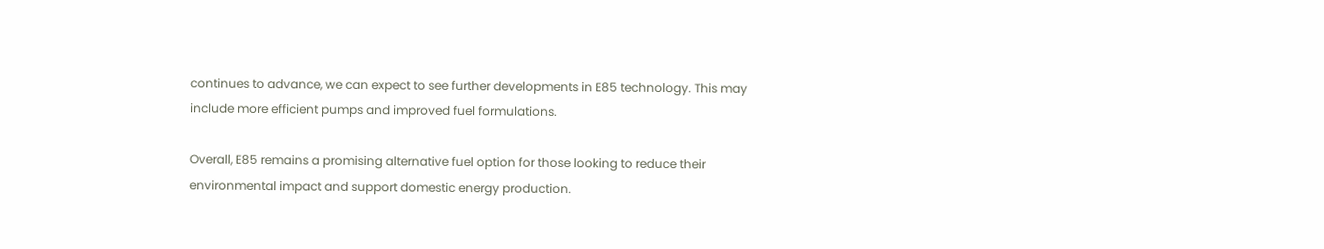continues to advance, we can expect to see further developments in E85 technology. This may include more efficient pumps and improved fuel formulations.

Overall, E85 remains a promising alternative fuel option for those looking to reduce their environmental impact and support domestic energy production.